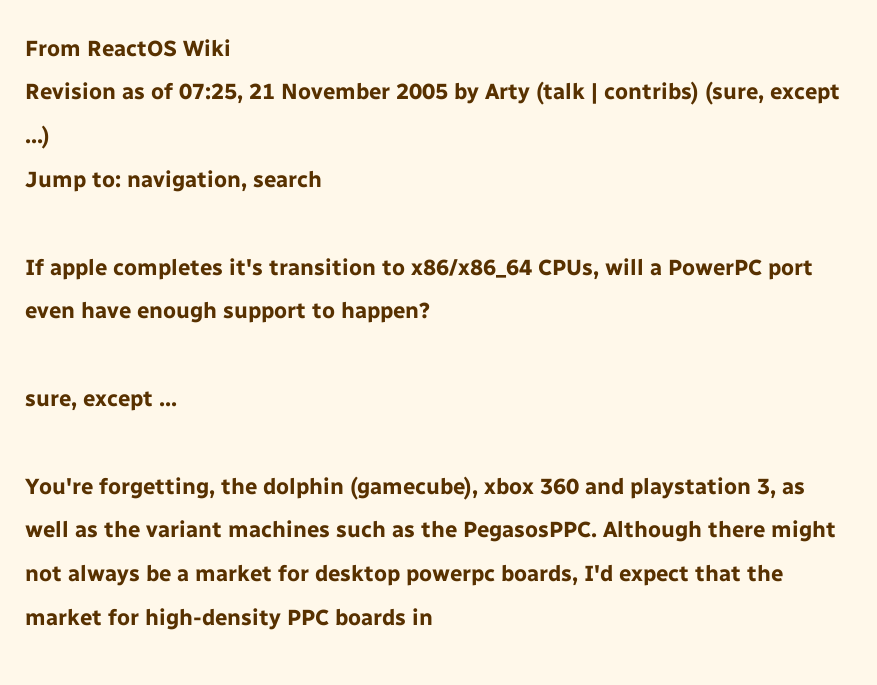From ReactOS Wiki
Revision as of 07:25, 21 November 2005 by Arty (talk | contribs) (sure, except ...)
Jump to: navigation, search

If apple completes it's transition to x86/x86_64 CPUs, will a PowerPC port even have enough support to happen?

sure, except ...

You're forgetting, the dolphin (gamecube), xbox 360 and playstation 3, as well as the variant machines such as the PegasosPPC. Although there might not always be a market for desktop powerpc boards, I'd expect that the market for high-density PPC boards in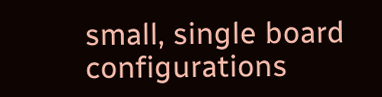small, single board configurations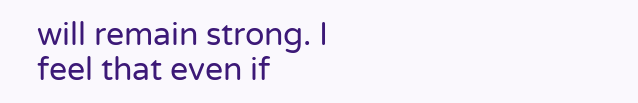will remain strong. I feel that even if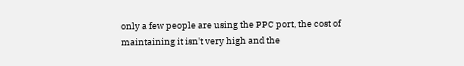only a few people are using the PPC port, the cost of maintaining it isn't very high and the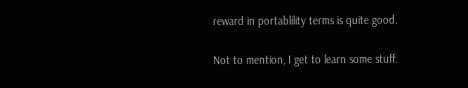reward in portablility terms is quite good.

Not to mention, I get to learn some stuff.